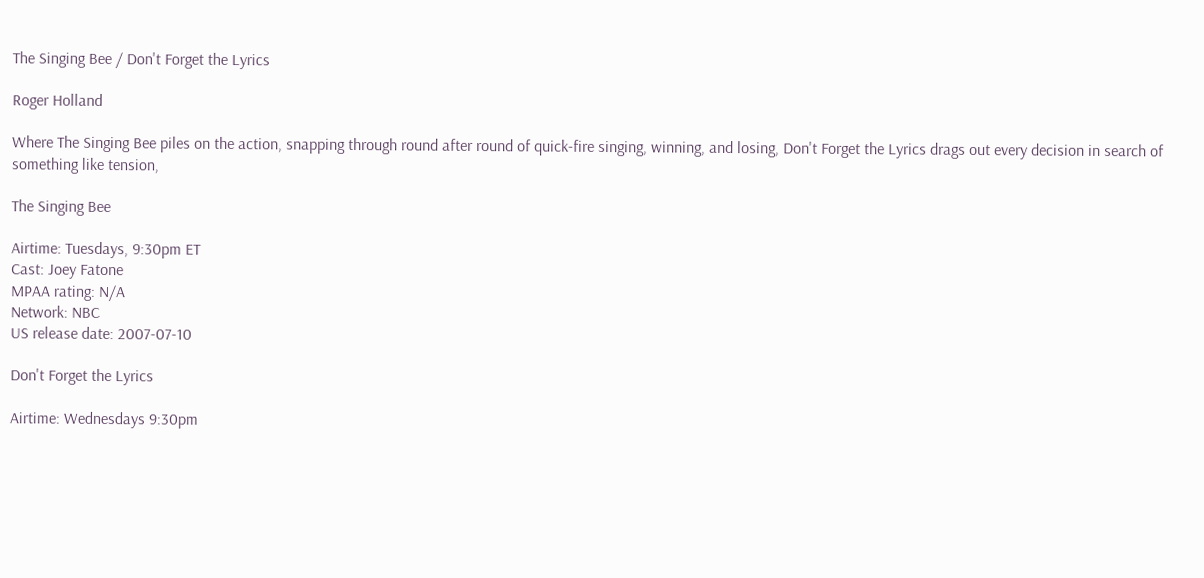The Singing Bee / Don't Forget the Lyrics

Roger Holland

Where The Singing Bee piles on the action, snapping through round after round of quick-fire singing, winning, and losing, Don't Forget the Lyrics drags out every decision in search of something like tension,

The Singing Bee

Airtime: Tuesdays, 9:30pm ET
Cast: Joey Fatone
MPAA rating: N/A
Network: NBC
US release date: 2007-07-10

Don't Forget the Lyrics

Airtime: Wednesdays 9:30pm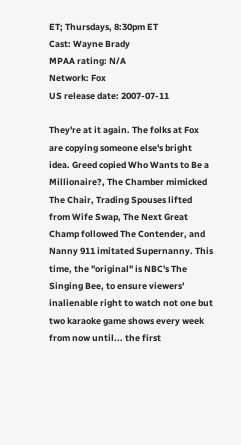ET; Thursdays, 8:30pm ET
Cast: Wayne Brady
MPAA rating: N/A
Network: Fox
US release date: 2007-07-11

They're at it again. The folks at Fox are copying someone else's bright idea. Greed copied Who Wants to Be a Millionaire?, The Chamber mimicked The Chair, Trading Spouses lifted from Wife Swap, The Next Great Champ followed The Contender, and Nanny 911 imitated Supernanny. This time, the "original" is NBC's The Singing Bee, to ensure viewers' inalienable right to watch not one but two karaoke game shows every week from now until... the first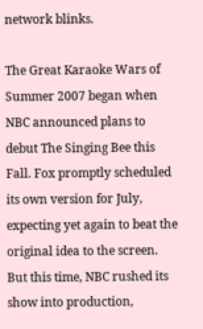network blinks.

The Great Karaoke Wars of Summer 2007 began when NBC announced plans to debut The Singing Bee this Fall. Fox promptly scheduled its own version for July, expecting yet again to beat the original idea to the screen. But this time, NBC rushed its show into production,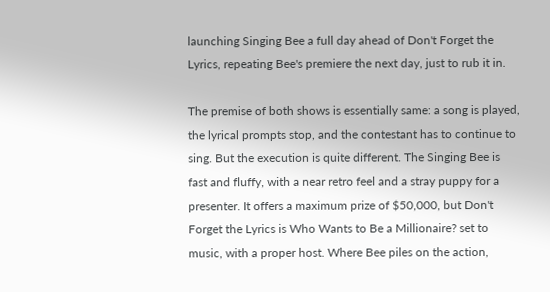launching Singing Bee a full day ahead of Don't Forget the Lyrics, repeating Bee's premiere the next day, just to rub it in.

The premise of both shows is essentially same: a song is played, the lyrical prompts stop, and the contestant has to continue to sing. But the execution is quite different. The Singing Bee is fast and fluffy, with a near retro feel and a stray puppy for a presenter. It offers a maximum prize of $50,000, but Don't Forget the Lyrics is Who Wants to Be a Millionaire? set to music, with a proper host. Where Bee piles on the action,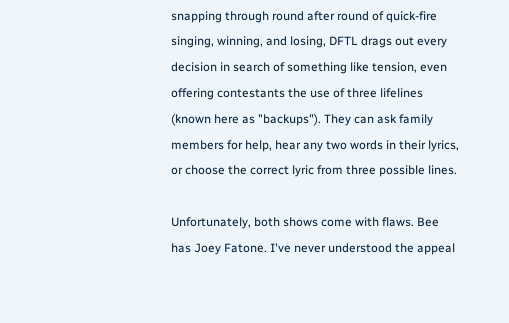snapping through round after round of quick-fire singing, winning, and losing, DFTL drags out every decision in search of something like tension, even offering contestants the use of three lifelines (known here as "backups"). They can ask family members for help, hear any two words in their lyrics, or choose the correct lyric from three possible lines.

Unfortunately, both shows come with flaws. Bee has Joey Fatone. I've never understood the appeal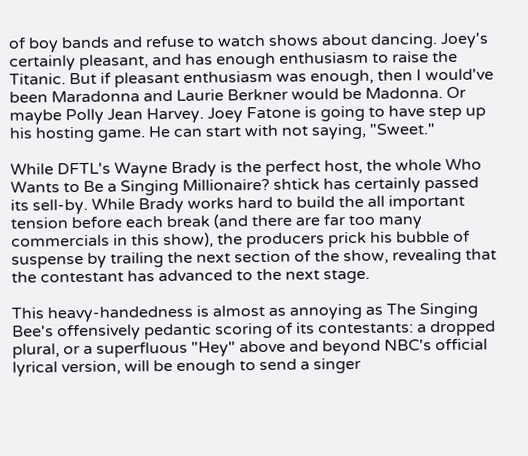of boy bands and refuse to watch shows about dancing. Joey's certainly pleasant, and has enough enthusiasm to raise the Titanic. But if pleasant enthusiasm was enough, then I would've been Maradonna and Laurie Berkner would be Madonna. Or maybe Polly Jean Harvey. Joey Fatone is going to have step up his hosting game. He can start with not saying, "Sweet."

While DFTL's Wayne Brady is the perfect host, the whole Who Wants to Be a Singing Millionaire? shtick has certainly passed its sell-by. While Brady works hard to build the all important tension before each break (and there are far too many commercials in this show), the producers prick his bubble of suspense by trailing the next section of the show, revealing that the contestant has advanced to the next stage.

This heavy-handedness is almost as annoying as The Singing Bee's offensively pedantic scoring of its contestants: a dropped plural, or a superfluous "Hey" above and beyond NBC's official lyrical version, will be enough to send a singer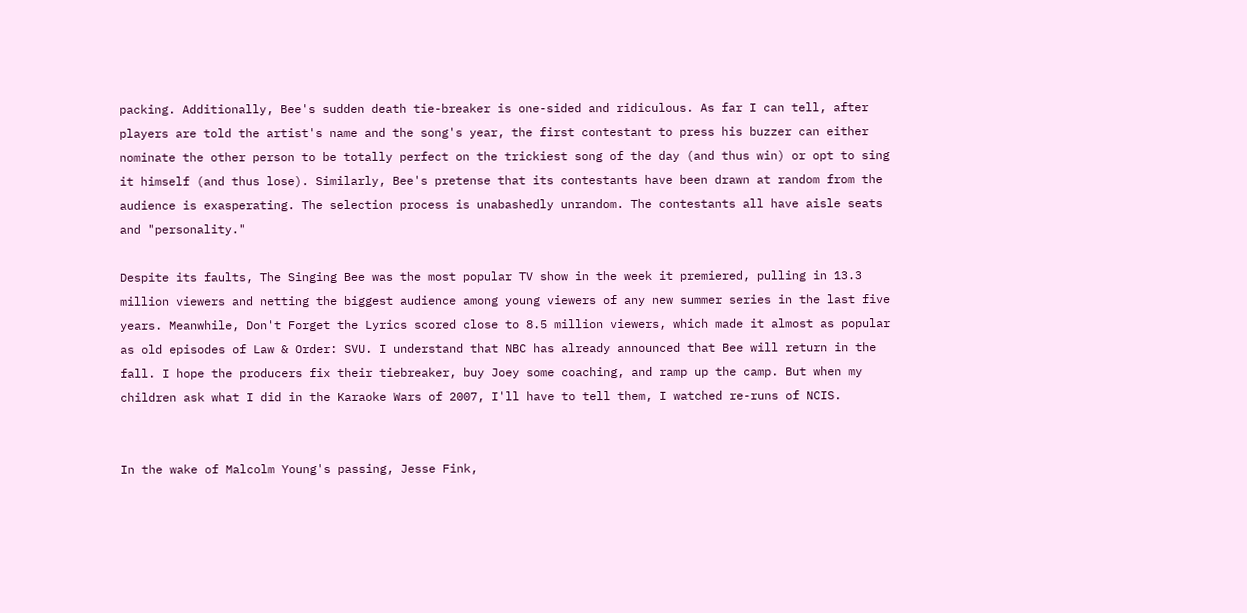packing. Additionally, Bee's sudden death tie-breaker is one-sided and ridiculous. As far I can tell, after players are told the artist's name and the song's year, the first contestant to press his buzzer can either nominate the other person to be totally perfect on the trickiest song of the day (and thus win) or opt to sing it himself (and thus lose). Similarly, Bee's pretense that its contestants have been drawn at random from the audience is exasperating. The selection process is unabashedly unrandom. The contestants all have aisle seats and "personality."

Despite its faults, The Singing Bee was the most popular TV show in the week it premiered, pulling in 13.3 million viewers and netting the biggest audience among young viewers of any new summer series in the last five years. Meanwhile, Don't Forget the Lyrics scored close to 8.5 million viewers, which made it almost as popular as old episodes of Law & Order: SVU. I understand that NBC has already announced that Bee will return in the fall. I hope the producers fix their tiebreaker, buy Joey some coaching, and ramp up the camp. But when my children ask what I did in the Karaoke Wars of 2007, I'll have to tell them, I watched re-runs of NCIS.


In the wake of Malcolm Young's passing, Jesse Fink,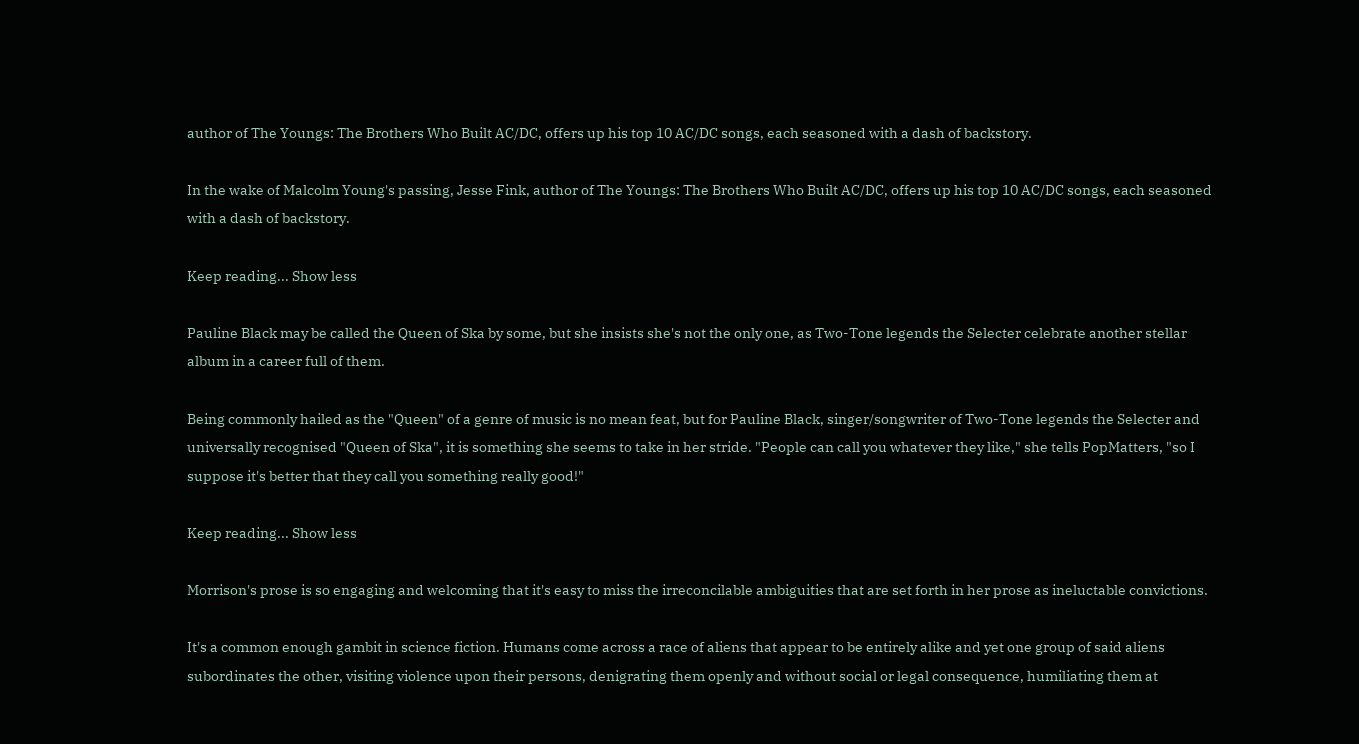author of The Youngs: The Brothers Who Built AC/DC, offers up his top 10 AC/DC songs, each seasoned with a dash of backstory.

In the wake of Malcolm Young's passing, Jesse Fink, author of The Youngs: The Brothers Who Built AC/DC, offers up his top 10 AC/DC songs, each seasoned with a dash of backstory.

Keep reading... Show less

Pauline Black may be called the Queen of Ska by some, but she insists she's not the only one, as Two-Tone legends the Selecter celebrate another stellar album in a career full of them.

Being commonly hailed as the "Queen" of a genre of music is no mean feat, but for Pauline Black, singer/songwriter of Two-Tone legends the Selecter and universally recognised "Queen of Ska", it is something she seems to take in her stride. "People can call you whatever they like," she tells PopMatters, "so I suppose it's better that they call you something really good!"

Keep reading... Show less

Morrison's prose is so engaging and welcoming that it's easy to miss the irreconcilable ambiguities that are set forth in her prose as ineluctable convictions.

It's a common enough gambit in science fiction. Humans come across a race of aliens that appear to be entirely alike and yet one group of said aliens subordinates the other, visiting violence upon their persons, denigrating them openly and without social or legal consequence, humiliating them at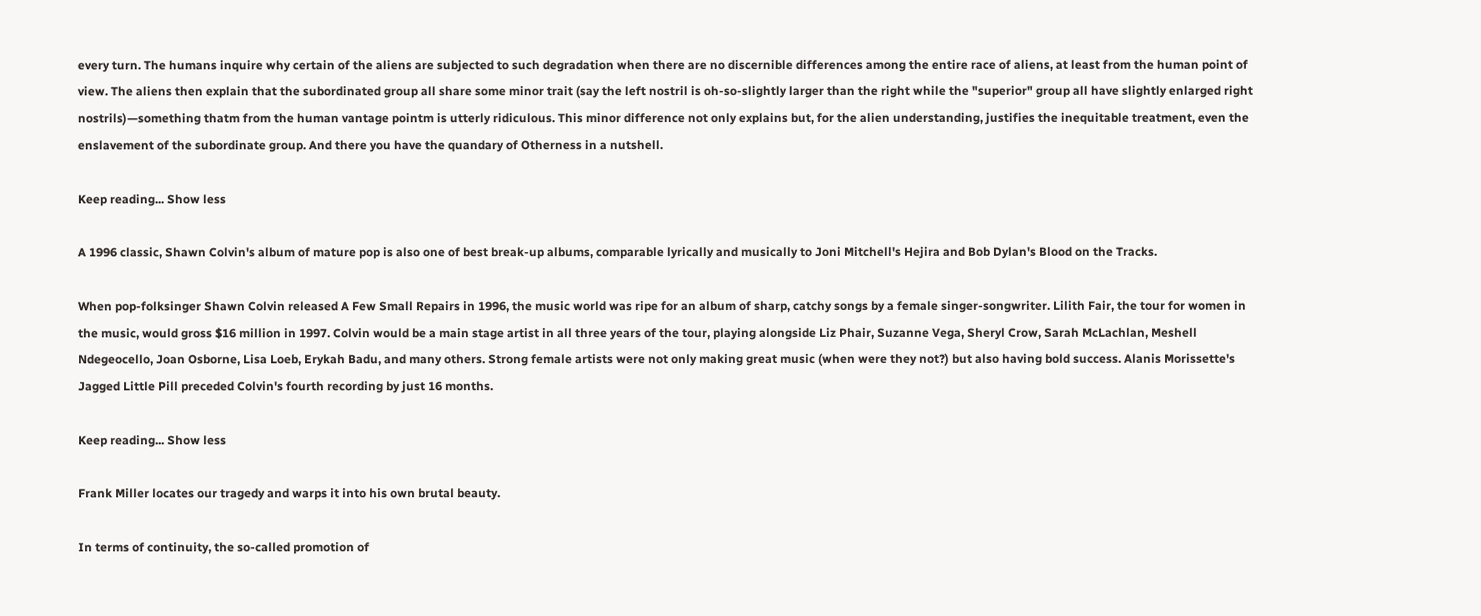every turn. The humans inquire why certain of the aliens are subjected to such degradation when there are no discernible differences among the entire race of aliens, at least from the human point of view. The aliens then explain that the subordinated group all share some minor trait (say the left nostril is oh-so-slightly larger than the right while the "superior" group all have slightly enlarged right nostrils)—something thatm from the human vantage pointm is utterly ridiculous. This minor difference not only explains but, for the alien understanding, justifies the inequitable treatment, even the enslavement of the subordinate group. And there you have the quandary of Otherness in a nutshell.

Keep reading... Show less

A 1996 classic, Shawn Colvin's album of mature pop is also one of best break-up albums, comparable lyrically and musically to Joni Mitchell's Hejira and Bob Dylan's Blood on the Tracks.

When pop-folksinger Shawn Colvin released A Few Small Repairs in 1996, the music world was ripe for an album of sharp, catchy songs by a female singer-songwriter. Lilith Fair, the tour for women in the music, would gross $16 million in 1997. Colvin would be a main stage artist in all three years of the tour, playing alongside Liz Phair, Suzanne Vega, Sheryl Crow, Sarah McLachlan, Meshell Ndegeocello, Joan Osborne, Lisa Loeb, Erykah Badu, and many others. Strong female artists were not only making great music (when were they not?) but also having bold success. Alanis Morissette's Jagged Little Pill preceded Colvin's fourth recording by just 16 months.

Keep reading... Show less

Frank Miller locates our tragedy and warps it into his own brutal beauty.

In terms of continuity, the so-called promotion of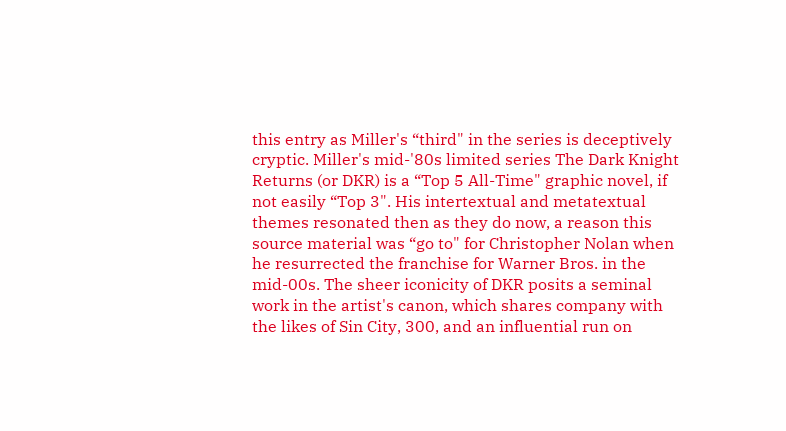this entry as Miller's “third" in the series is deceptively cryptic. Miller's mid-'80s limited series The Dark Knight Returns (or DKR) is a “Top 5 All-Time" graphic novel, if not easily “Top 3". His intertextual and metatextual themes resonated then as they do now, a reason this source material was “go to" for Christopher Nolan when he resurrected the franchise for Warner Bros. in the mid-00s. The sheer iconicity of DKR posits a seminal work in the artist's canon, which shares company with the likes of Sin City, 300, and an influential run on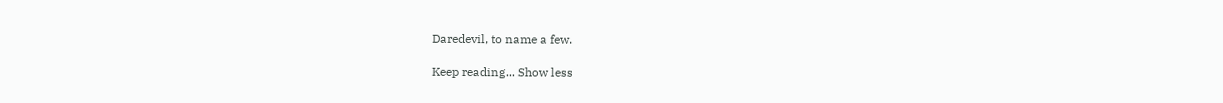Daredevil, to name a few.

Keep reading... Show less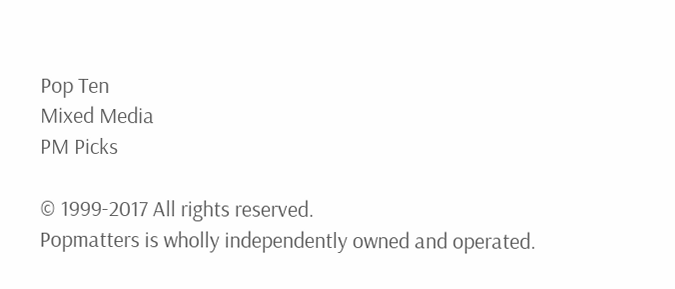Pop Ten
Mixed Media
PM Picks

© 1999-2017 All rights reserved.
Popmatters is wholly independently owned and operated.